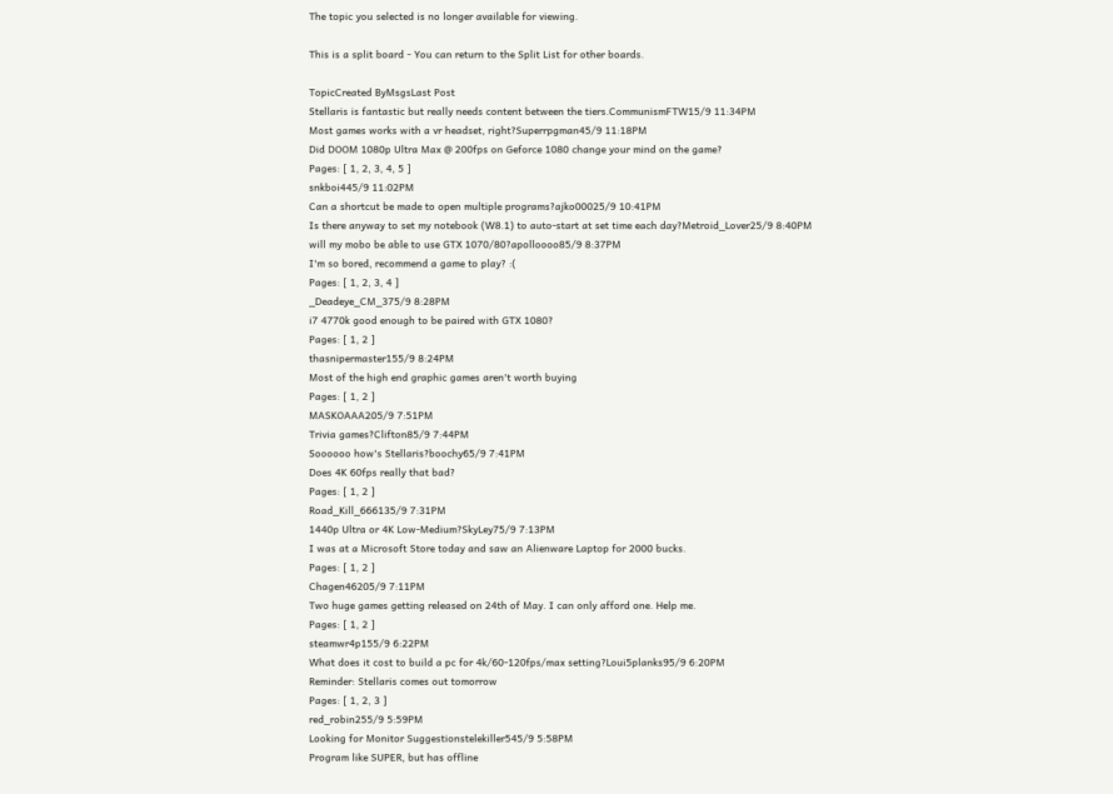The topic you selected is no longer available for viewing.

This is a split board - You can return to the Split List for other boards.

TopicCreated ByMsgsLast Post
Stellaris is fantastic but really needs content between the tiers.CommunismFTW15/9 11:34PM
Most games works with a vr headset, right?Superrpgman45/9 11:18PM
Did DOOM 1080p Ultra Max @ 200fps on Geforce 1080 change your mind on the game?
Pages: [ 1, 2, 3, 4, 5 ]
snkboi445/9 11:02PM
Can a shortcut be made to open multiple programs?ajko00025/9 10:41PM
Is there anyway to set my notebook (W8.1) to auto-start at set time each day?Metroid_Lover25/9 8:40PM
will my mobo be able to use GTX 1070/80?apolloooo85/9 8:37PM
I'm so bored, recommend a game to play? :(
Pages: [ 1, 2, 3, 4 ]
_Deadeye_CM_375/9 8:28PM
i7 4770k good enough to be paired with GTX 1080?
Pages: [ 1, 2 ]
thasnipermaster155/9 8:24PM
Most of the high end graphic games aren't worth buying
Pages: [ 1, 2 ]
MASKOAAA205/9 7:51PM
Trivia games?Clifton85/9 7:44PM
Soooooo how's Stellaris?boochy65/9 7:41PM
Does 4K 60fps really that bad?
Pages: [ 1, 2 ]
Road_Kill_666135/9 7:31PM
1440p Ultra or 4K Low-Medium?SkyLey75/9 7:13PM
I was at a Microsoft Store today and saw an Alienware Laptop for 2000 bucks.
Pages: [ 1, 2 ]
Chagen46205/9 7:11PM
Two huge games getting released on 24th of May. I can only afford one. Help me.
Pages: [ 1, 2 ]
steamwr4p155/9 6:22PM
What does it cost to build a pc for 4k/60-120fps/max setting?Loui5planks95/9 6:20PM
Reminder: Stellaris comes out tomorrow
Pages: [ 1, 2, 3 ]
red_robin255/9 5:59PM
Looking for Monitor Suggestionstelekiller545/9 5:58PM
Program like SUPER, but has offline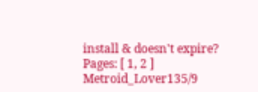install & doesn't expire?
Pages: [ 1, 2 ]
Metroid_Lover135/9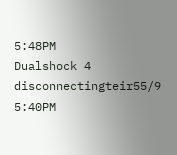5:48PM
Dualshock 4 disconnectingteir55/9 5:40PM